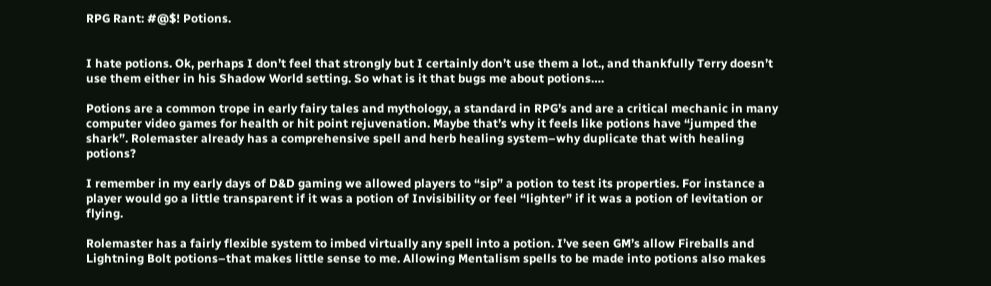RPG Rant: #@$! Potions.


I hate potions. Ok, perhaps I don’t feel that strongly but I certainly don’t use them a lot., and thankfully Terry doesn’t use them either in his Shadow World setting. So what is it that bugs me about potions….

Potions are a common trope in early fairy tales and mythology, a standard in RPG’s and are a critical mechanic in many computer video games for health or hit point rejuvenation. Maybe that’s why it feels like potions have “jumped the shark”. Rolemaster already has a comprehensive spell and herb healing system–why duplicate that with healing potions?

I remember in my early days of D&D gaming we allowed players to “sip” a potion to test its properties. For instance a player would go a little transparent if it was a potion of Invisibility or feel “lighter” if it was a potion of levitation or flying.

Rolemaster has a fairly flexible system to imbed virtually any spell into a potion. I’ve seen GM’s allow Fireballs and Lightning Bolt potions–that makes little sense to me. Allowing Mentalism spells to be made into potions also makes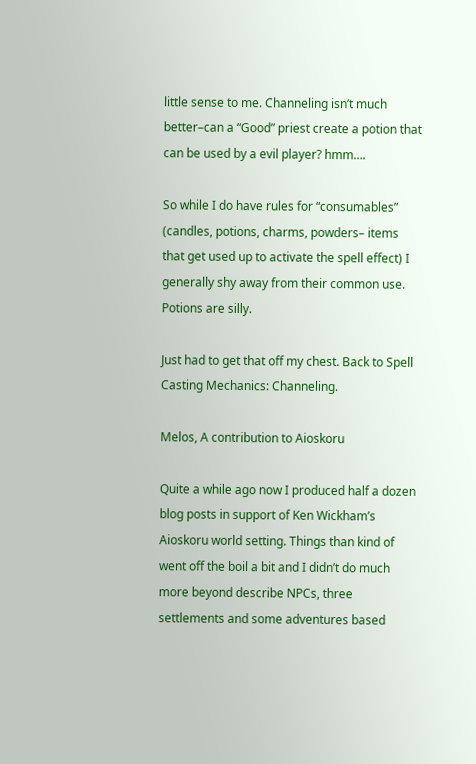little sense to me. Channeling isn’t much better–can a “Good” priest create a potion that can be used by a evil player? hmm….

So while I do have rules for “consumables” (candles, potions, charms, powders– items that get used up to activate the spell effect) I generally shy away from their common use. Potions are silly.

Just had to get that off my chest. Back to Spell Casting Mechanics: Channeling.

Melos, A contribution to Aioskoru

Quite a while ago now I produced half a dozen blog posts in support of Ken Wickham’s Aioskoru world setting. Things than kind of went off the boil a bit and I didn’t do much more beyond describe NPCs, three settlements and some adventures based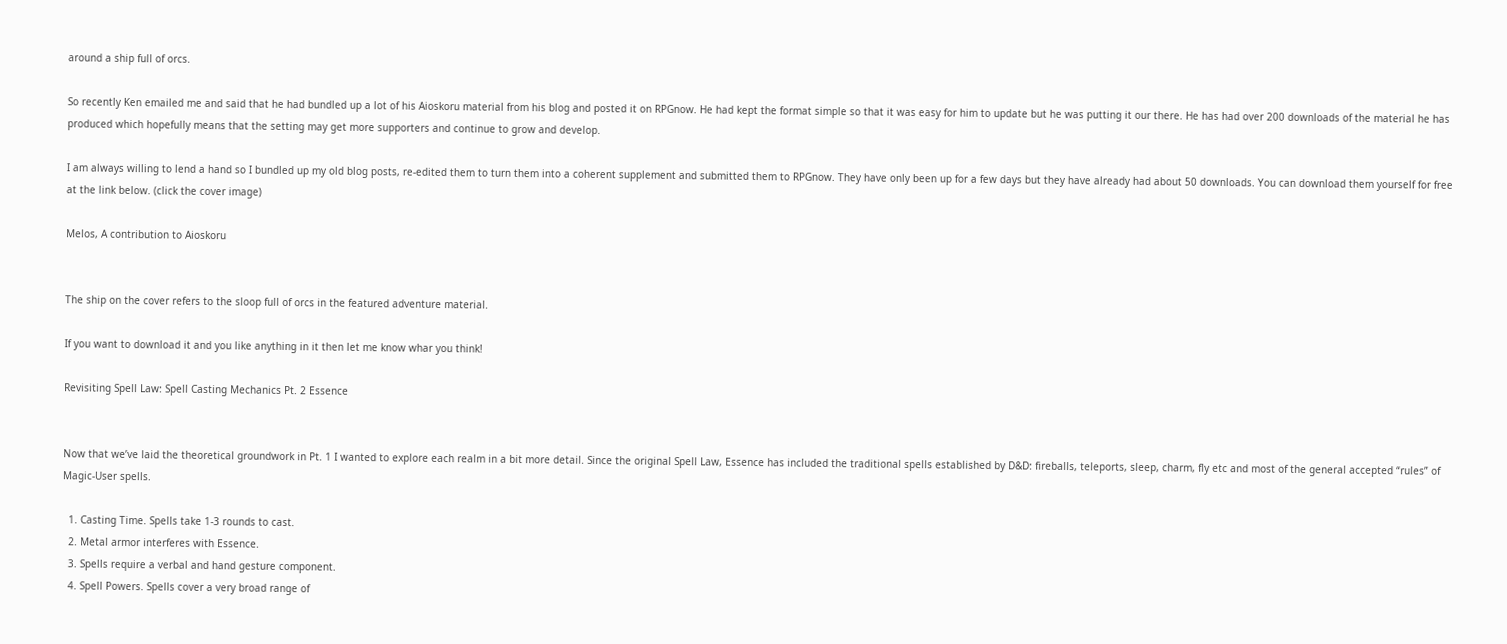around a ship full of orcs.

So recently Ken emailed me and said that he had bundled up a lot of his Aioskoru material from his blog and posted it on RPGnow. He had kept the format simple so that it was easy for him to update but he was putting it our there. He has had over 200 downloads of the material he has produced which hopefully means that the setting may get more supporters and continue to grow and develop.

I am always willing to lend a hand so I bundled up my old blog posts, re-edited them to turn them into a coherent supplement and submitted them to RPGnow. They have only been up for a few days but they have already had about 50 downloads. You can download them yourself for free at the link below. (click the cover image)

Melos, A contribution to Aioskoru


The ship on the cover refers to the sloop full of orcs in the featured adventure material.

If you want to download it and you like anything in it then let me know whar you think!

Revisiting Spell Law: Spell Casting Mechanics Pt. 2 Essence


Now that we’ve laid the theoretical groundwork in Pt. 1 I wanted to explore each realm in a bit more detail. Since the original Spell Law, Essence has included the traditional spells established by D&D: fireballs, teleports, sleep, charm, fly etc and most of the general accepted “rules” of Magic-User spells.

  1. Casting Time. Spells take 1-3 rounds to cast.
  2. Metal armor interferes with Essence.
  3. Spells require a verbal and hand gesture component.
  4. Spell Powers. Spells cover a very broad range of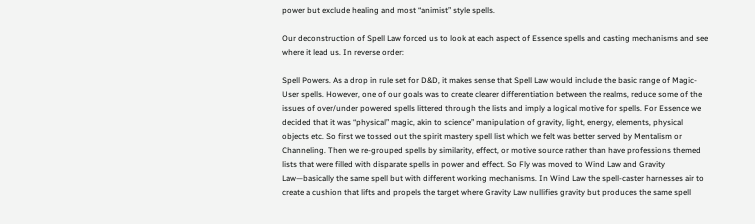power but exclude healing and most “animist” style spells.

Our deconstruction of Spell Law forced us to look at each aspect of Essence spells and casting mechanisms and see where it lead us. In reverse order:

Spell Powers. As a drop in rule set for D&D, it makes sense that Spell Law would include the basic range of Magic-User spells. However, one of our goals was to create clearer differentiation between the realms, reduce some of the issues of over/under powered spells littered through the lists and imply a logical motive for spells. For Essence we decided that it was “physical” magic, akin to science” manipulation of gravity, light, energy, elements, physical objects etc. So first we tossed out the spirit mastery spell list which we felt was better served by Mentalism or Channeling. Then we re-grouped spells by similarity, effect, or motive source rather than have professions themed lists that were filled with disparate spells in power and effect. So Fly was moved to Wind Law and Gravity Law—basically the same spell but with different working mechanisms. In Wind Law the spell-caster harnesses air to create a cushion that lifts and propels the target where Gravity Law nullifies gravity but produces the same spell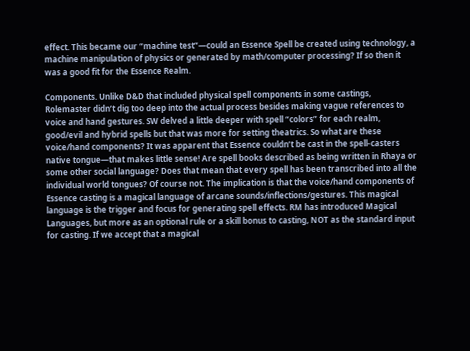effect. This became our “machine test”—could an Essence Spell be created using technology, a machine manipulation of physics or generated by math/computer processing? If so then it was a good fit for the Essence Realm.

Components. Unlike D&D that included physical spell components in some castings, Rolemaster didn’t dig too deep into the actual process besides making vague references to voice and hand gestures. SW delved a little deeper with spell “colors” for each realm, good/evil and hybrid spells but that was more for setting theatrics. So what are these voice/hand components? It was apparent that Essence couldn’t be cast in the spell-casters native tongue—that makes little sense! Are spell books described as being written in Rhaya or some other social language? Does that mean that every spell has been transcribed into all the individual world tongues? Of course not. The implication is that the voice/hand components of Essence casting is a magical language of arcane sounds/inflections/gestures. This magical language is the trigger and focus for generating spell effects. RM has introduced Magical Languages, but more as an optional rule or a skill bonus to casting, NOT as the standard input for casting. If we accept that a magical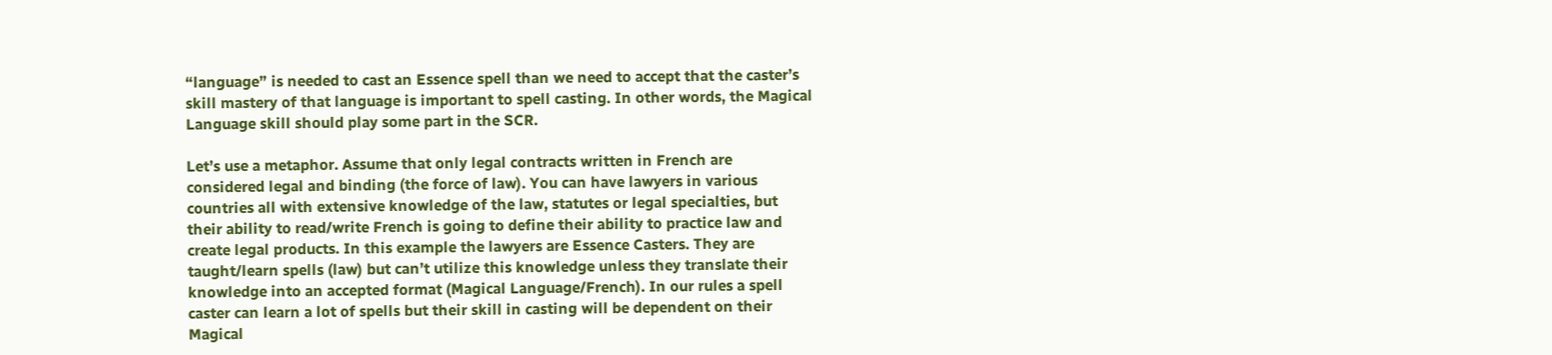“language” is needed to cast an Essence spell than we need to accept that the caster’s skill mastery of that language is important to spell casting. In other words, the Magical Language skill should play some part in the SCR.

Let’s use a metaphor. Assume that only legal contracts written in French are considered legal and binding (the force of law). You can have lawyers in various countries all with extensive knowledge of the law, statutes or legal specialties, but their ability to read/write French is going to define their ability to practice law and create legal products. In this example the lawyers are Essence Casters. They are taught/learn spells (law) but can’t utilize this knowledge unless they translate their knowledge into an accepted format (Magical Language/French). In our rules a spell caster can learn a lot of spells but their skill in casting will be dependent on their Magical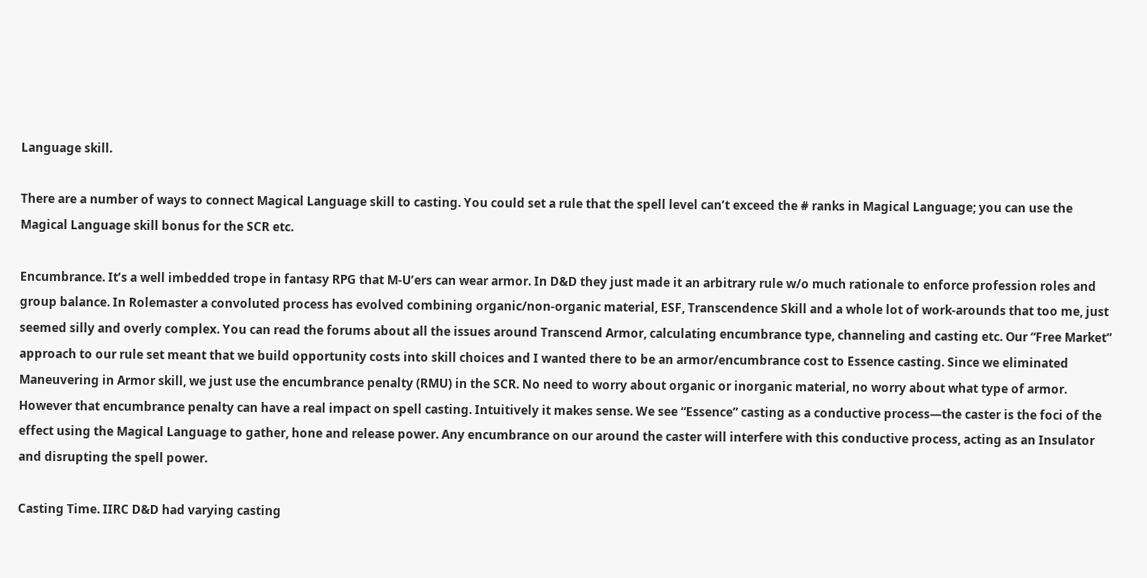Language skill.

There are a number of ways to connect Magical Language skill to casting. You could set a rule that the spell level can’t exceed the # ranks in Magical Language; you can use the Magical Language skill bonus for the SCR etc.

Encumbrance. It’s a well imbedded trope in fantasy RPG that M-U’ers can wear armor. In D&D they just made it an arbitrary rule w/o much rationale to enforce profession roles and group balance. In Rolemaster a convoluted process has evolved combining organic/non-organic material, ESF, Transcendence Skill and a whole lot of work-arounds that too me, just seemed silly and overly complex. You can read the forums about all the issues around Transcend Armor, calculating encumbrance type, channeling and casting etc. Our “Free Market” approach to our rule set meant that we build opportunity costs into skill choices and I wanted there to be an armor/encumbrance cost to Essence casting. Since we eliminated Maneuvering in Armor skill, we just use the encumbrance penalty (RMU) in the SCR. No need to worry about organic or inorganic material, no worry about what type of armor. However that encumbrance penalty can have a real impact on spell casting. Intuitively it makes sense. We see “Essence” casting as a conductive process—the caster is the foci of the effect using the Magical Language to gather, hone and release power. Any encumbrance on our around the caster will interfere with this conductive process, acting as an Insulator and disrupting the spell power.

Casting Time. IIRC D&D had varying casting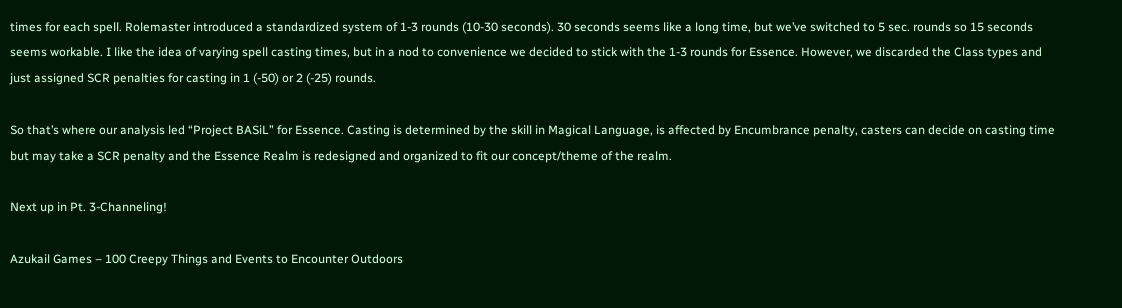times for each spell. Rolemaster introduced a standardized system of 1-3 rounds (10-30 seconds). 30 seconds seems like a long time, but we’ve switched to 5 sec. rounds so 15 seconds seems workable. I like the idea of varying spell casting times, but in a nod to convenience we decided to stick with the 1-3 rounds for Essence. However, we discarded the Class types and just assigned SCR penalties for casting in 1 (-50) or 2 (-25) rounds.

So that’s where our analysis led “Project BASiL” for Essence. Casting is determined by the skill in Magical Language, is affected by Encumbrance penalty, casters can decide on casting time but may take a SCR penalty and the Essence Realm is redesigned and organized to fit our concept/theme of the realm.

Next up in Pt. 3-Channeling!

Azukail Games – 100 Creepy Things and Events to Encounter Outdoors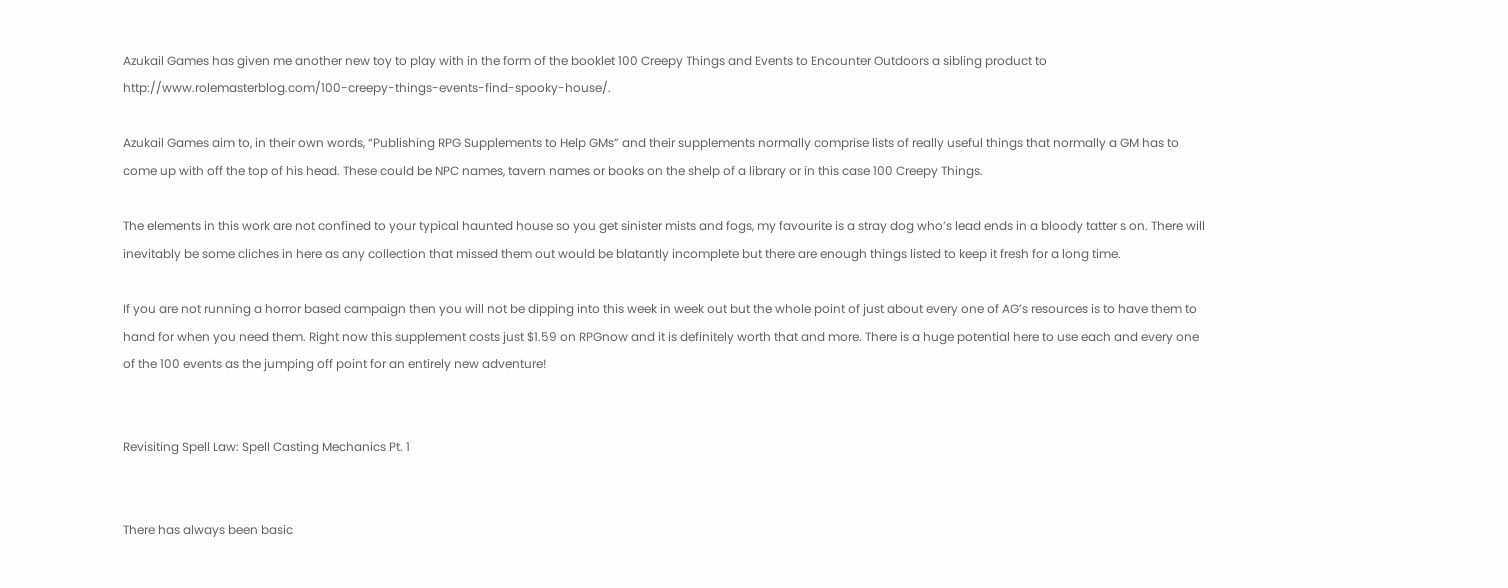Azukail Games has given me another new toy to play with in the form of the booklet 100 Creepy Things and Events to Encounter Outdoors a sibling product to http://www.rolemasterblog.com/100-creepy-things-events-find-spooky-house/.

Azukail Games aim to, in their own words, “Publishing RPG Supplements to Help GMs” and their supplements normally comprise lists of really useful things that normally a GM has to come up with off the top of his head. These could be NPC names, tavern names or books on the shelp of a library or in this case 100 Creepy Things.

The elements in this work are not confined to your typical haunted house so you get sinister mists and fogs, my favourite is a stray dog who’s lead ends in a bloody tatter s on. There will inevitably be some cliches in here as any collection that missed them out would be blatantly incomplete but there are enough things listed to keep it fresh for a long time.

If you are not running a horror based campaign then you will not be dipping into this week in week out but the whole point of just about every one of AG’s resources is to have them to hand for when you need them. Right now this supplement costs just $1.59 on RPGnow and it is definitely worth that and more. There is a huge potential here to use each and every one of the 100 events as the jumping off point for an entirely new adventure!


Revisiting Spell Law: Spell Casting Mechanics Pt. 1


There has always been basic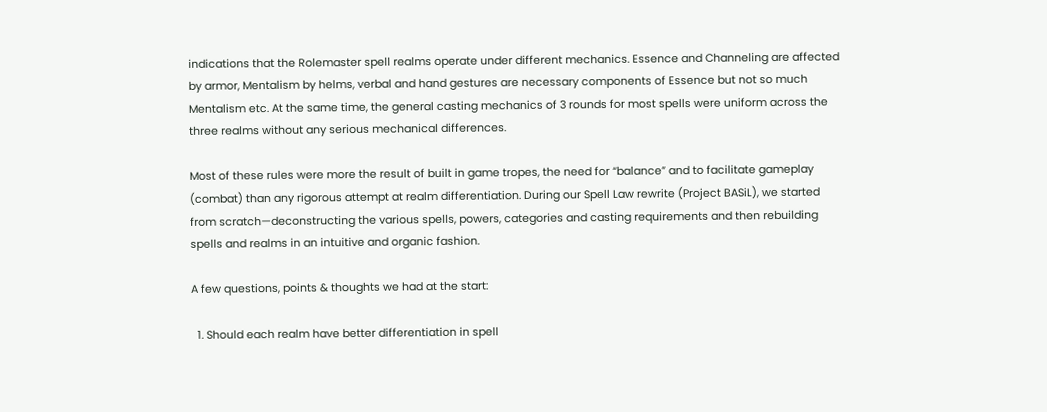indications that the Rolemaster spell realms operate under different mechanics. Essence and Channeling are affected by armor, Mentalism by helms, verbal and hand gestures are necessary components of Essence but not so much Mentalism etc. At the same time, the general casting mechanics of 3 rounds for most spells were uniform across the three realms without any serious mechanical differences.

Most of these rules were more the result of built in game tropes, the need for “balance” and to facilitate gameplay (combat) than any rigorous attempt at realm differentiation. During our Spell Law rewrite (Project BASiL), we started from scratch—deconstructing the various spells, powers, categories and casting requirements and then rebuilding spells and realms in an intuitive and organic fashion.

A few questions, points & thoughts we had at the start:

  1. Should each realm have better differentiation in spell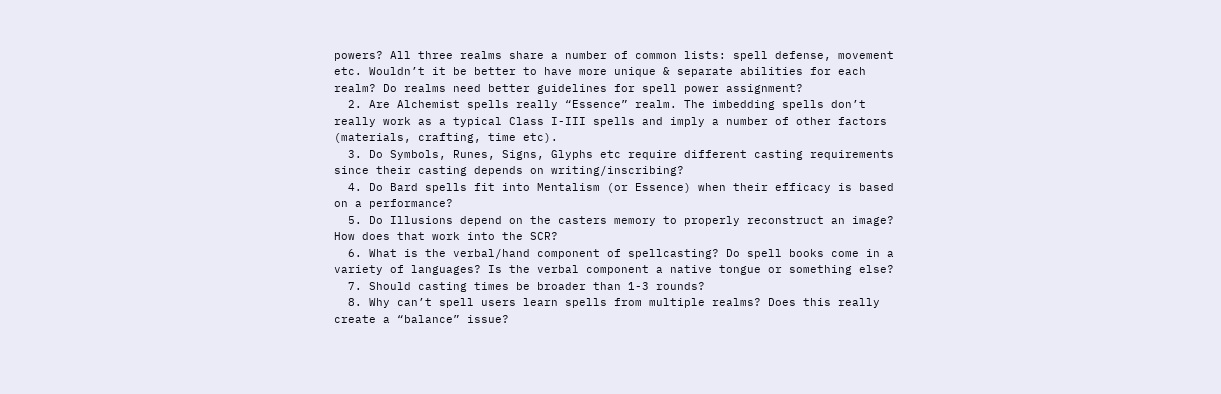powers? All three realms share a number of common lists: spell defense, movement etc. Wouldn’t it be better to have more unique & separate abilities for each realm? Do realms need better guidelines for spell power assignment?
  2. Are Alchemist spells really “Essence” realm. The imbedding spells don’t really work as a typical Class I-III spells and imply a number of other factors (materials, crafting, time etc).
  3. Do Symbols, Runes, Signs, Glyphs etc require different casting requirements since their casting depends on writing/inscribing?
  4. Do Bard spells fit into Mentalism (or Essence) when their efficacy is based on a performance?
  5. Do Illusions depend on the casters memory to properly reconstruct an image? How does that work into the SCR?
  6. What is the verbal/hand component of spellcasting? Do spell books come in a variety of languages? Is the verbal component a native tongue or something else?
  7. Should casting times be broader than 1-3 rounds?
  8. Why can’t spell users learn spells from multiple realms? Does this really create a “balance” issue?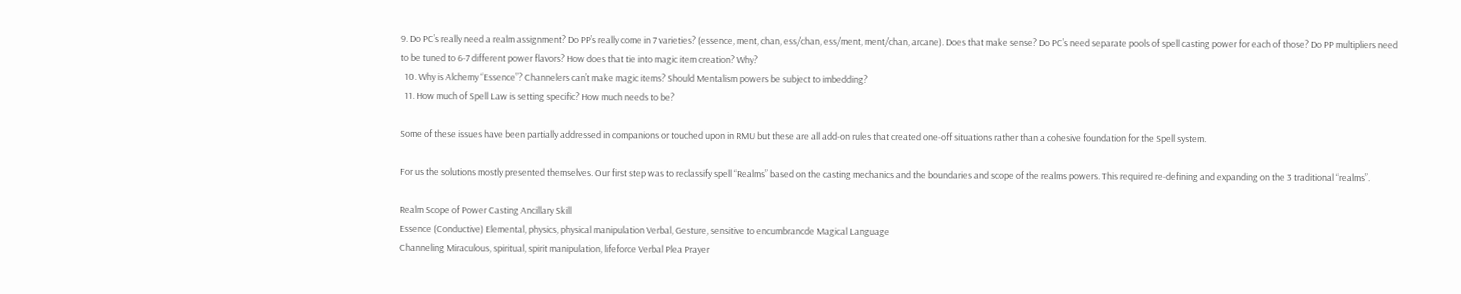9. Do PC’s really need a realm assignment? Do PP’s really come in 7 varieties? (essence, ment, chan, ess/chan, ess/ment, ment/chan, arcane). Does that make sense? Do PC’s need separate pools of spell casting power for each of those? Do PP multipliers need to be tuned to 6-7 different power flavors? How does that tie into magic item creation? Why?
  10. Why is Alchemy “Essence”? Channelers can’t make magic items? Should Mentalism powers be subject to imbedding?
  11. How much of Spell Law is setting specific? How much needs to be?

Some of these issues have been partially addressed in companions or touched upon in RMU but these are all add-on rules that created one-off situations rather than a cohesive foundation for the Spell system.

For us the solutions mostly presented themselves. Our first step was to reclassify spell “Realms” based on the casting mechanics and the boundaries and scope of the realms powers. This required re-defining and expanding on the 3 traditional “realms”.

Realm Scope of Power Casting Ancillary Skill
Essence (Conductive) Elemental, physics, physical manipulation Verbal, Gesture, sensitive to encumbrancde Magical Language
Channeling Miraculous, spiritual, spirit manipulation, lifeforce Verbal Plea Prayer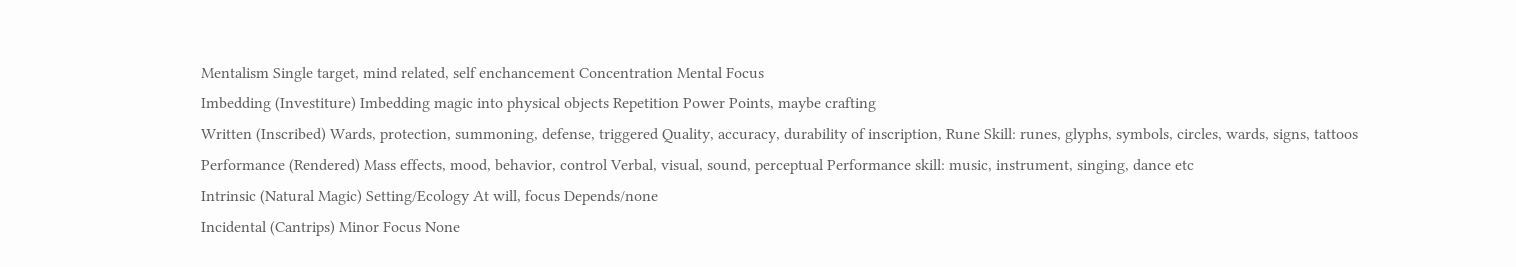Mentalism Single target, mind related, self enchancement Concentration Mental Focus
Imbedding (Investiture) Imbedding magic into physical objects Repetition Power Points, maybe crafting
Written (Inscribed) Wards, protection, summoning, defense, triggered Quality, accuracy, durability of inscription, Rune Skill: runes, glyphs, symbols, circles, wards, signs, tattoos
Performance (Rendered) Mass effects, mood, behavior, control Verbal, visual, sound, perceptual Performance skill: music, instrument, singing, dance etc
Intrinsic (Natural Magic) Setting/Ecology At will, focus Depends/none
Incidental (Cantrips) Minor Focus None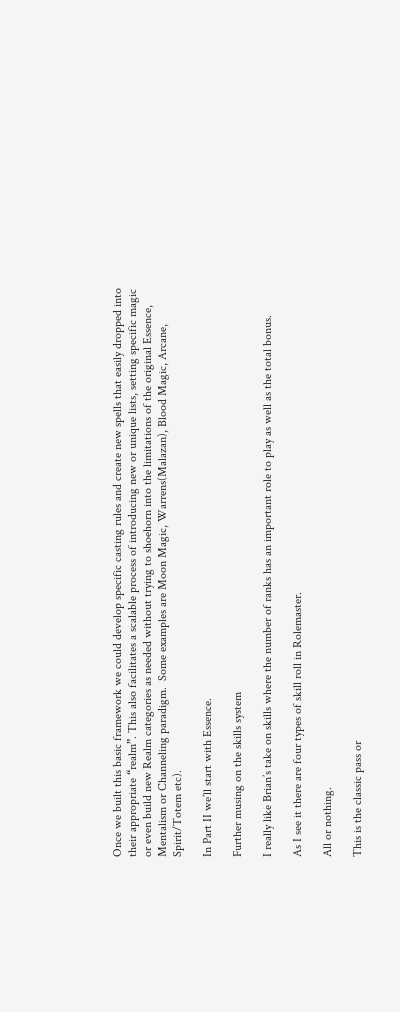Once we built this basic framework we could develop specific casting rules and create new spells that easily dropped into their appropriate “realm”. This also facilitates a scalable process of introducing new or unique lists, setting specific magic or even build new Realm categories as needed without trying to shoehorn into the limitations of the original Essence, Mentalism or Channeling paradigm.  Some examples are Moon Magic, Warrens(Malazan), Blood Magic, Arcane, Spirit/Totem etc).

In Part II we’ll start with Essence.

Further musing on the skills system

I really like Brian’s take on skills where the number of ranks has an important role to play as well as the total bonus.

As I see it there are four types of skill roll in Rolemaster.

All or nothing.

This is the classic pass or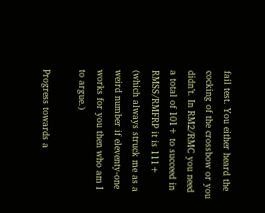fail test. You either heard the cocking of the crossbow or you didn’t. In RM2/RMC you need a total of 101+ to succeed in RMSS/RMFRP it is 111+ (which always struck me as a weird number if eleventy-one works for you then who am I to argue.)

Progress towards a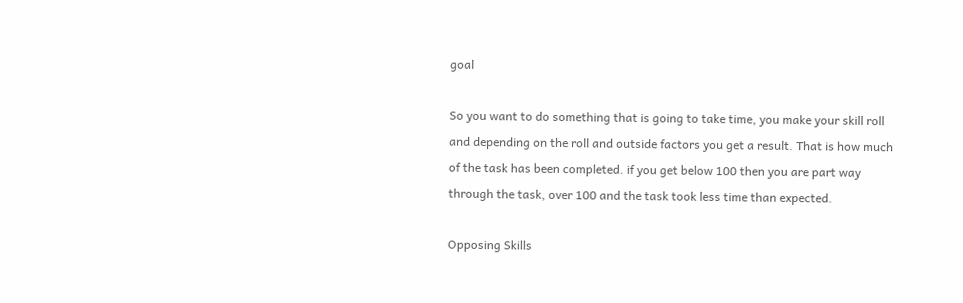goal

So you want to do something that is going to take time, you make your skill roll and depending on the roll and outside factors you get a result. That is how much of the task has been completed. if you get below 100 then you are part way through the task, over 100 and the task took less time than expected.

Opposing Skills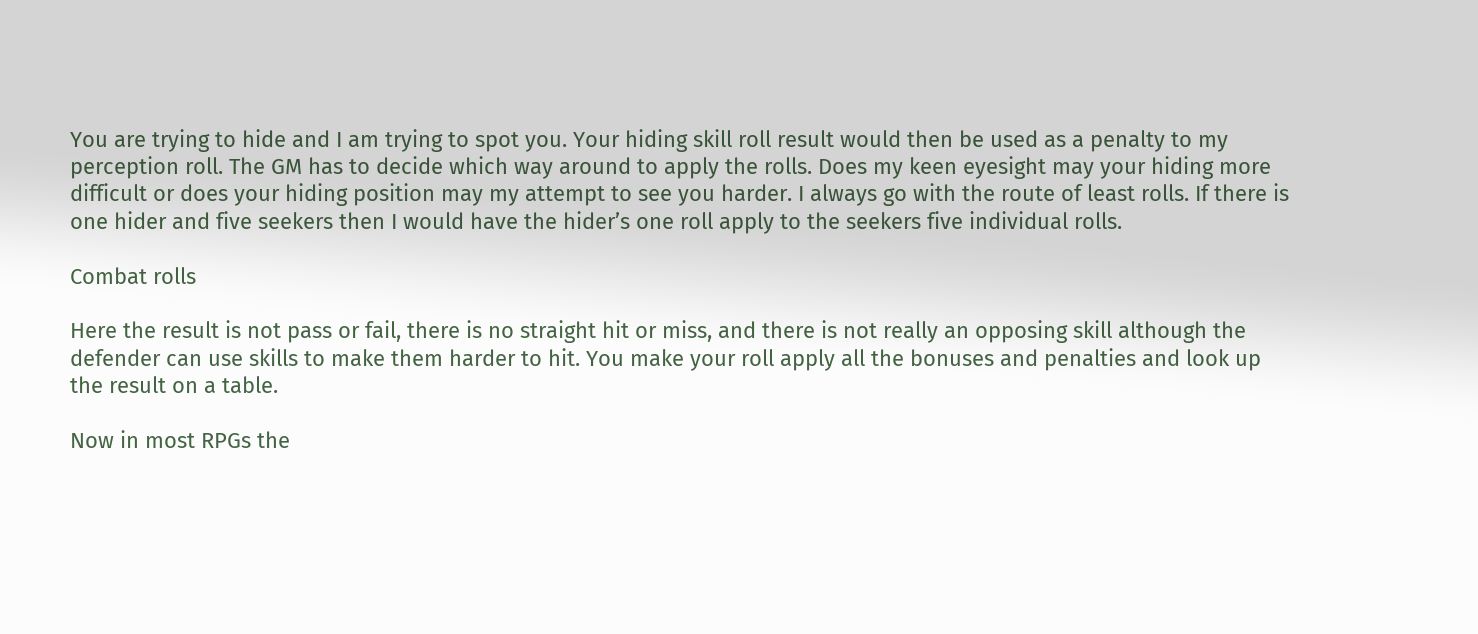You are trying to hide and I am trying to spot you. Your hiding skill roll result would then be used as a penalty to my perception roll. The GM has to decide which way around to apply the rolls. Does my keen eyesight may your hiding more difficult or does your hiding position may my attempt to see you harder. I always go with the route of least rolls. If there is one hider and five seekers then I would have the hider’s one roll apply to the seekers five individual rolls.

Combat rolls

Here the result is not pass or fail, there is no straight hit or miss, and there is not really an opposing skill although the defender can use skills to make them harder to hit. You make your roll apply all the bonuses and penalties and look up the result on a table.

Now in most RPGs the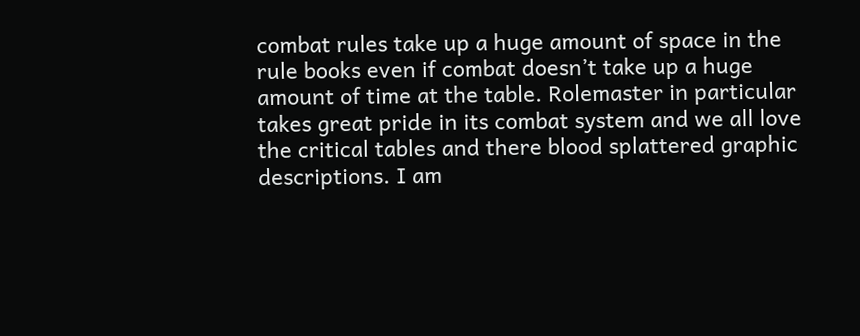combat rules take up a huge amount of space in the rule books even if combat doesn’t take up a huge amount of time at the table. Rolemaster in particular takes great pride in its combat system and we all love the critical tables and there blood splattered graphic descriptions. I am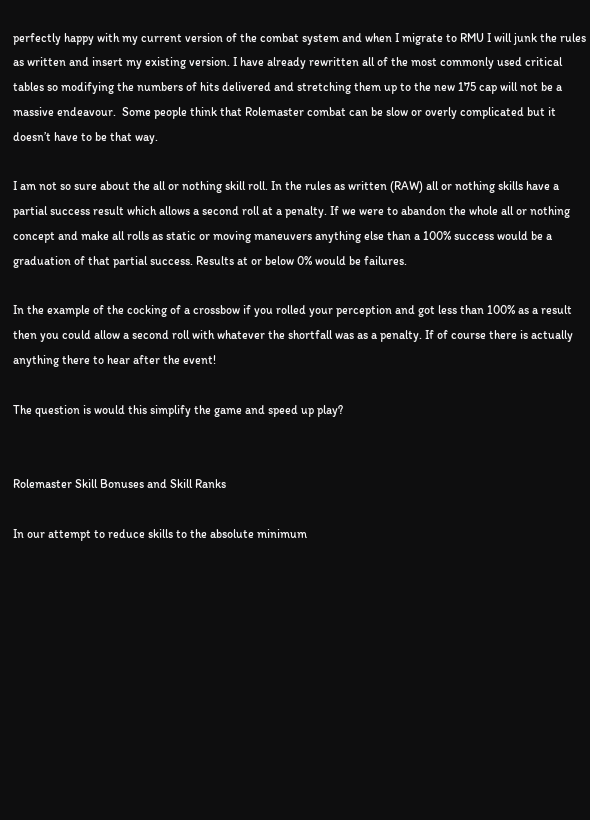perfectly happy with my current version of the combat system and when I migrate to RMU I will junk the rules as written and insert my existing version. I have already rewritten all of the most commonly used critical tables so modifying the numbers of hits delivered and stretching them up to the new 175 cap will not be a massive endeavour.  Some people think that Rolemaster combat can be slow or overly complicated but it doesn’t have to be that way.

I am not so sure about the all or nothing skill roll. In the rules as written (RAW) all or nothing skills have a partial success result which allows a second roll at a penalty. If we were to abandon the whole all or nothing concept and make all rolls as static or moving maneuvers anything else than a 100% success would be a graduation of that partial success. Results at or below 0% would be failures.

In the example of the cocking of a crossbow if you rolled your perception and got less than 100% as a result then you could allow a second roll with whatever the shortfall was as a penalty. If of course there is actually anything there to hear after the event!

The question is would this simplify the game and speed up play?


Rolemaster Skill Bonuses and Skill Ranks

In our attempt to reduce skills to the absolute minimum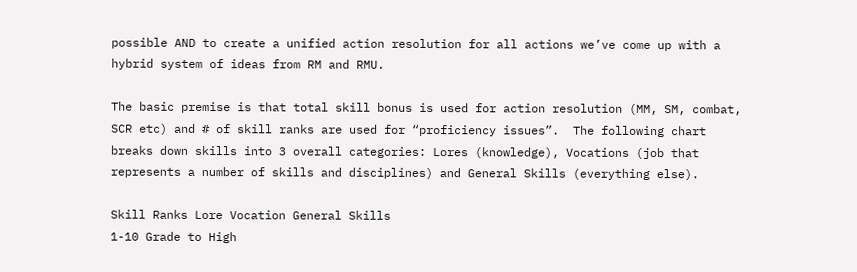possible AND to create a unified action resolution for all actions we’ve come up with a hybrid system of ideas from RM and RMU.

The basic premise is that total skill bonus is used for action resolution (MM, SM, combat, SCR etc) and # of skill ranks are used for “proficiency issues”.  The following chart breaks down skills into 3 overall categories: Lores (knowledge), Vocations (job that represents a number of skills and disciplines) and General Skills (everything else).

Skill Ranks Lore Vocation General Skills
1-10 Grade to High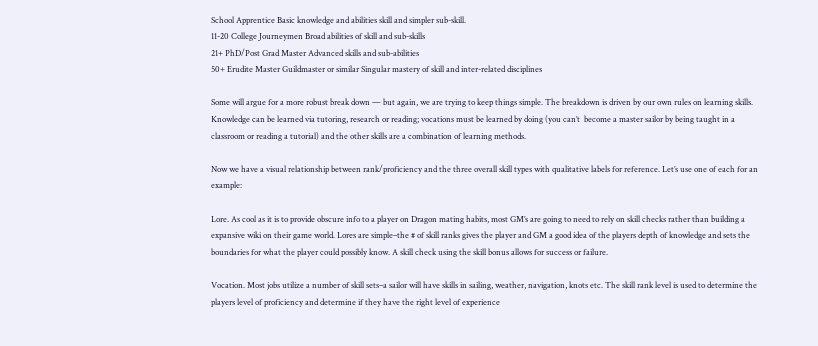School Apprentice Basic knowledge and abilities skill and simpler sub-skill.
11-20 College Journeymen Broad abilities of skill and sub-skills
21+ PhD/Post Grad Master Advanced skills and sub-abilities
50+ Erudite Master Guildmaster or similar Singular mastery of skill and inter-related disciplines

Some will argue for a more robust break down — but again, we are trying to keep things simple. The breakdown is driven by our own rules on learning skills. Knowledge can be learned via tutoring, research or reading; vocations must be learned by doing (you can’t  become a master sailor by being taught in a classroom or reading a tutorial) and the other skills are a combination of learning methods.

Now we have a visual relationship between rank/proficiency and the three overall skill types with qualitative labels for reference. Let’s use one of each for an example:

Lore. As cool as it is to provide obscure info to a player on Dragon mating habits, most GM’s are going to need to rely on skill checks rather than building a expansive wiki on their game world. Lores are simple–the # of skill ranks gives the player and GM a good idea of the players depth of knowledge and sets the boundaries for what the player could possibly know. A skill check using the skill bonus allows for success or failure.

Vocation. Most jobs utilize a number of skill sets–a sailor will have skills in sailing, weather, navigation, knots etc. The skill rank level is used to determine the players level of proficiency and determine if they have the right level of experience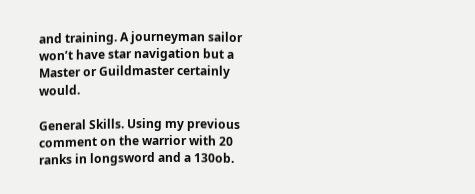and training. A journeyman sailor won’t have star navigation but a Master or Guildmaster certainly would.

General Skills. Using my previous comment on the warrior with 20 ranks in longsword and a 130ob.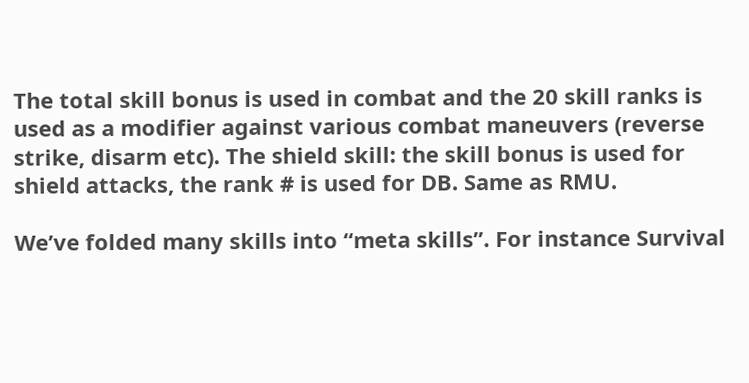The total skill bonus is used in combat and the 20 skill ranks is used as a modifier against various combat maneuvers (reverse strike, disarm etc). The shield skill: the skill bonus is used for shield attacks, the rank # is used for DB. Same as RMU.

We’ve folded many skills into “meta skills”. For instance Survival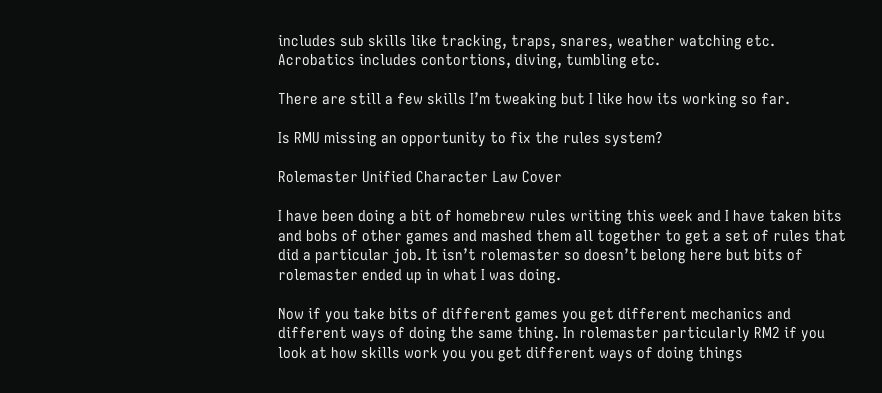includes sub skills like tracking, traps, snares, weather watching etc. Acrobatics includes contortions, diving, tumbling etc.

There are still a few skills I’m tweaking but I like how its working so far.

Is RMU missing an opportunity to fix the rules system?

Rolemaster Unified Character Law Cover

I have been doing a bit of homebrew rules writing this week and I have taken bits and bobs of other games and mashed them all together to get a set of rules that did a particular job. It isn’t rolemaster so doesn’t belong here but bits of rolemaster ended up in what I was doing.

Now if you take bits of different games you get different mechanics and different ways of doing the same thing. In rolemaster particularly RM2 if you look at how skills work you you get different ways of doing things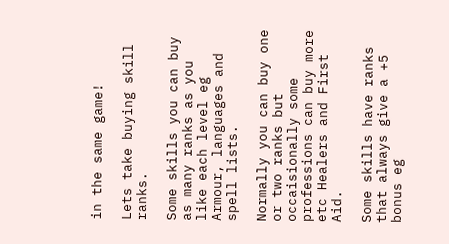in the same game!

Lets take buying skill ranks.

Some skills you can buy as many ranks as you like each level eg Armour, languages and spell lists.

Normally you can buy one or two ranks but occaisionally some professions can buy more etc Healers and First Aid.

Some skills have ranks that always give a +5 bonus eg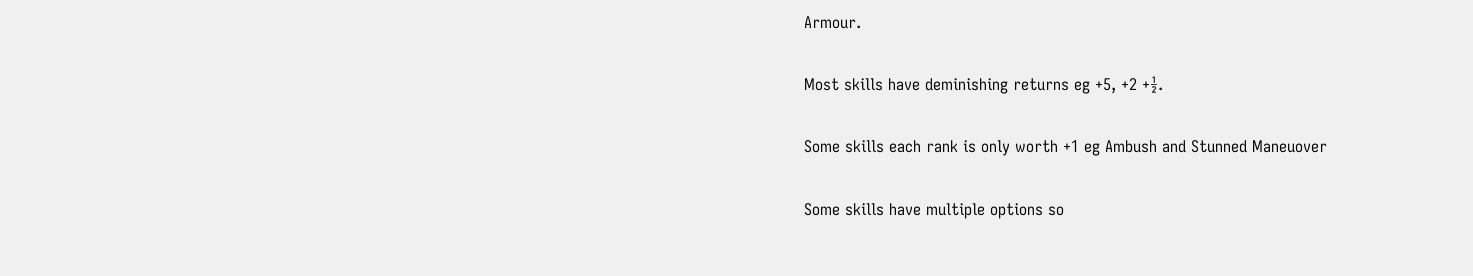Armour.

Most skills have deminishing returns eg +5, +2 +½.

Some skills each rank is only worth +1 eg Ambush and Stunned Maneuover

Some skills have multiple options so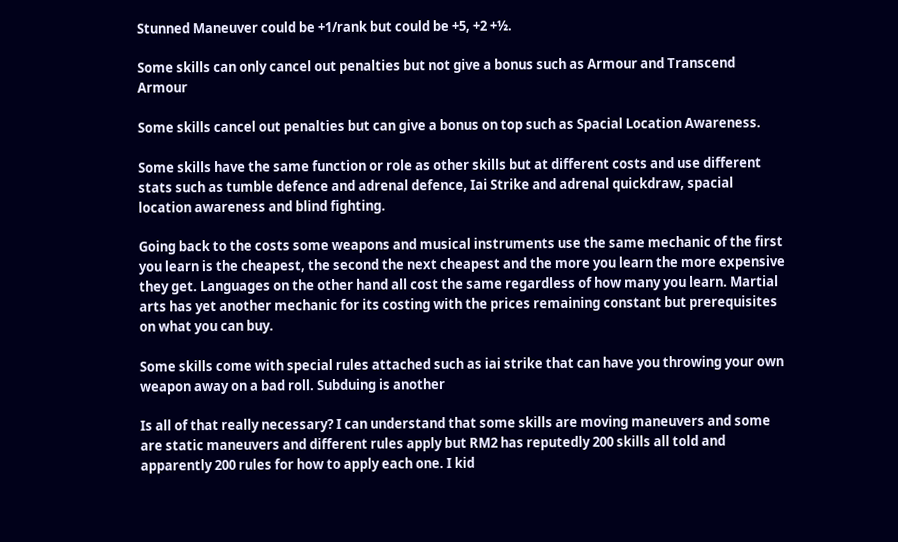Stunned Maneuver could be +1/rank but could be +5, +2 +½.

Some skills can only cancel out penalties but not give a bonus such as Armour and Transcend Armour

Some skills cancel out penalties but can give a bonus on top such as Spacial Location Awareness.

Some skills have the same function or role as other skills but at different costs and use different stats such as tumble defence and adrenal defence, Iai Strike and adrenal quickdraw, spacial location awareness and blind fighting.

Going back to the costs some weapons and musical instruments use the same mechanic of the first you learn is the cheapest, the second the next cheapest and the more you learn the more expensive they get. Languages on the other hand all cost the same regardless of how many you learn. Martial arts has yet another mechanic for its costing with the prices remaining constant but prerequisites on what you can buy.

Some skills come with special rules attached such as iai strike that can have you throwing your own weapon away on a bad roll. Subduing is another

Is all of that really necessary? I can understand that some skills are moving maneuvers and some are static maneuvers and different rules apply but RM2 has reputedly 200 skills all told and apparently 200 rules for how to apply each one. I kid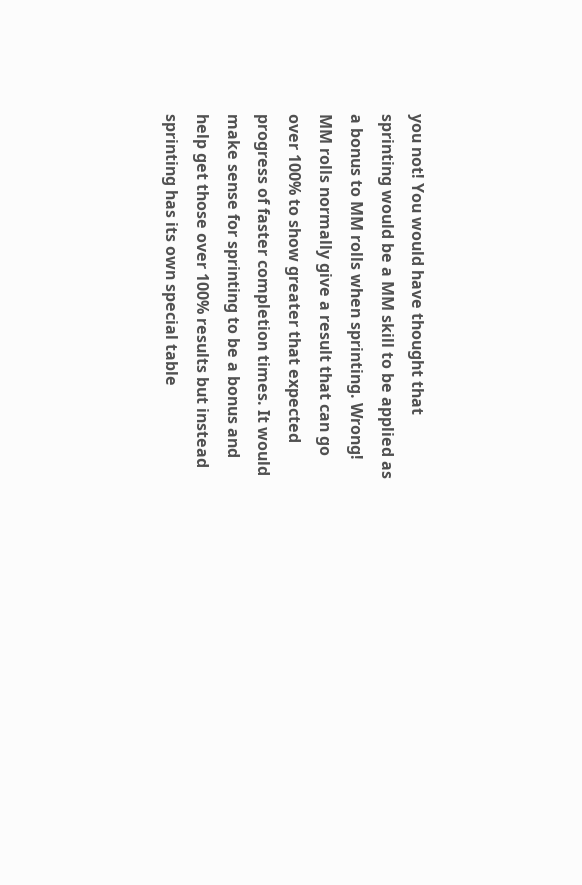you not! You would have thought that sprinting would be a MM skill to be applied as a bonus to MM rolls when sprinting. Wrong! MM rolls normally give a result that can go over 100% to show greater that expected progress of faster completion times. It would make sense for sprinting to be a bonus and help get those over 100% results but instead sprinting has its own special table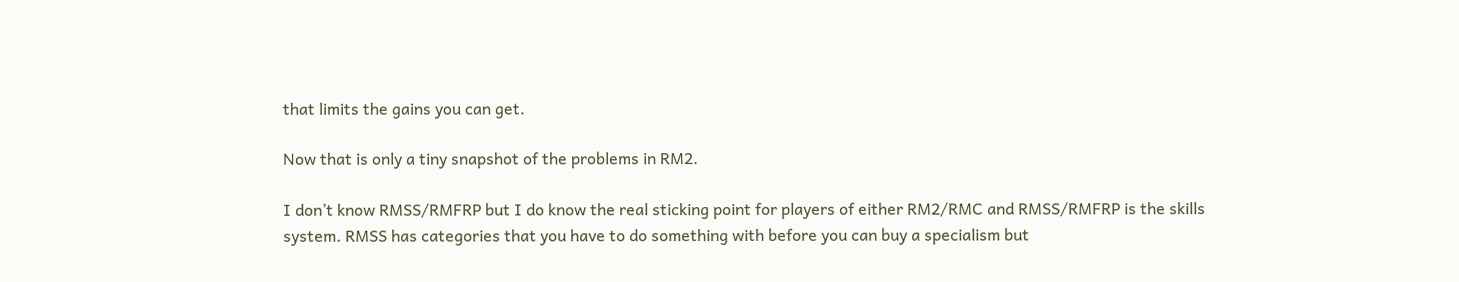that limits the gains you can get.

Now that is only a tiny snapshot of the problems in RM2.

I don’t know RMSS/RMFRP but I do know the real sticking point for players of either RM2/RMC and RMSS/RMFRP is the skills system. RMSS has categories that you have to do something with before you can buy a specialism but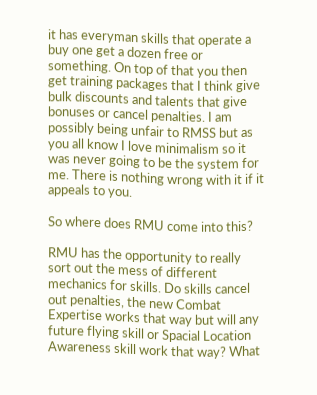it has everyman skills that operate a buy one get a dozen free or something. On top of that you then get training packages that I think give bulk discounts and talents that give bonuses or cancel penalties. I am possibly being unfair to RMSS but as you all know I love minimalism so it was never going to be the system for me. There is nothing wrong with it if it appeals to you.

So where does RMU come into this?

RMU has the opportunity to really sort out the mess of different mechanics for skills. Do skills cancel out penalties, the new Combat Expertise works that way but will any future flying skill or Spacial Location Awareness skill work that way? What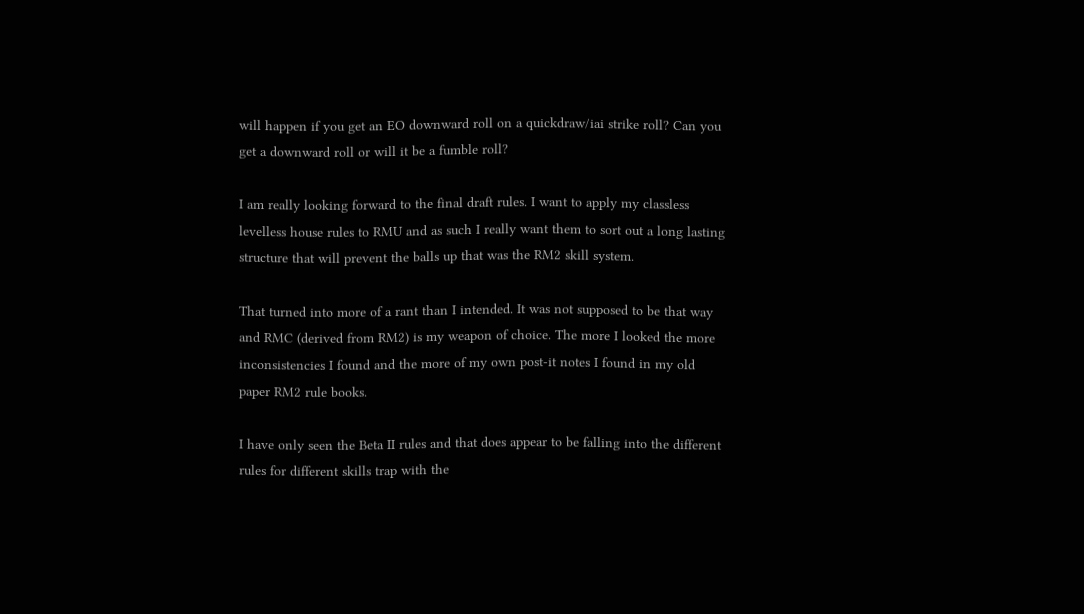will happen if you get an EO downward roll on a quickdraw/iai strike roll? Can you get a downward roll or will it be a fumble roll?

I am really looking forward to the final draft rules. I want to apply my classless levelless house rules to RMU and as such I really want them to sort out a long lasting structure that will prevent the balls up that was the RM2 skill system.

That turned into more of a rant than I intended. It was not supposed to be that way and RMC (derived from RM2) is my weapon of choice. The more I looked the more inconsistencies I found and the more of my own post-it notes I found in my old paper RM2 rule books.

I have only seen the Beta II rules and that does appear to be falling into the different rules for different skills trap with the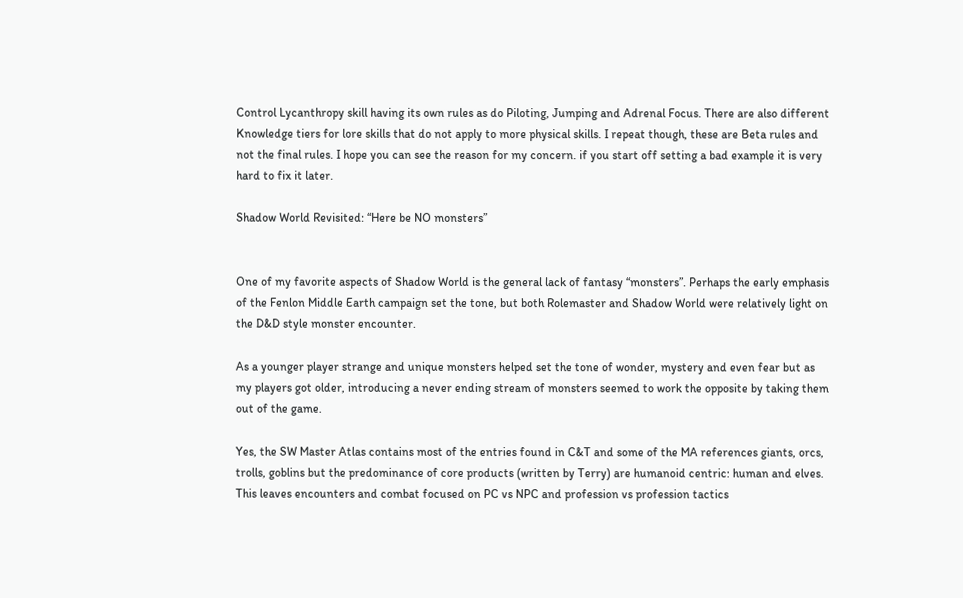Control Lycanthropy skill having its own rules as do Piloting, Jumping and Adrenal Focus. There are also different Knowledge tiers for lore skills that do not apply to more physical skills. I repeat though, these are Beta rules and not the final rules. I hope you can see the reason for my concern. if you start off setting a bad example it is very hard to fix it later.

Shadow World Revisited: “Here be NO monsters”


One of my favorite aspects of Shadow World is the general lack of fantasy “monsters”. Perhaps the early emphasis of the Fenlon Middle Earth campaign set the tone, but both Rolemaster and Shadow World were relatively light on the D&D style monster encounter.

As a younger player strange and unique monsters helped set the tone of wonder, mystery and even fear but as my players got older, introducing a never ending stream of monsters seemed to work the opposite by taking them out of the game.

Yes, the SW Master Atlas contains most of the entries found in C&T and some of the MA references giants, orcs, trolls, goblins but the predominance of core products (written by Terry) are humanoid centric: human and elves. This leaves encounters and combat focused on PC vs NPC and profession vs profession tactics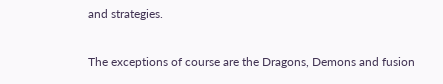and strategies.

The exceptions of course are the Dragons, Demons and fusion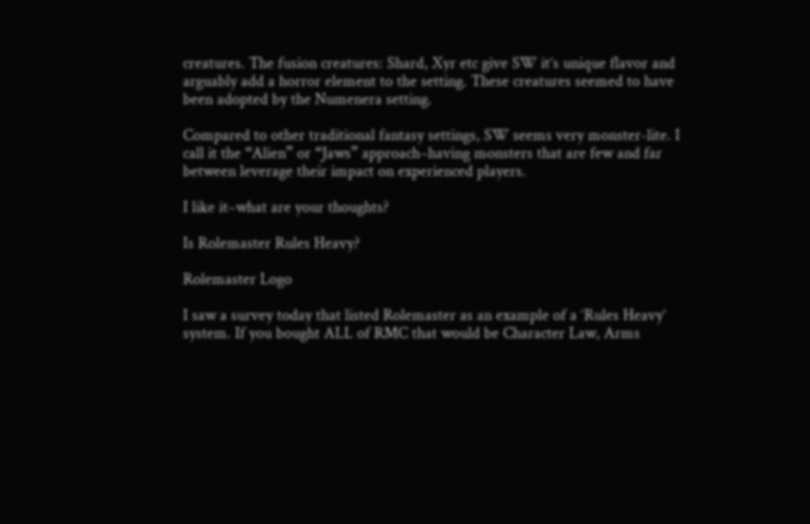creatures. The fusion creatures: Shard, Xyr etc give SW it’s unique flavor and arguably add a horror element to the setting. These creatures seemed to have been adopted by the Numenera setting.

Compared to other traditional fantasy settings, SW seems very monster-lite. I call it the “Alien” or “Jaws” approach–having monsters that are few and far between leverage their impact on experienced players.

I like it–what are your thoughts?

Is Rolemaster Rules Heavy?

Rolemaster Logo

I saw a survey today that listed Rolemaster as an example of a ‘Rules Heavy’ system. If you bought ALL of RMC that would be Character Law, Arms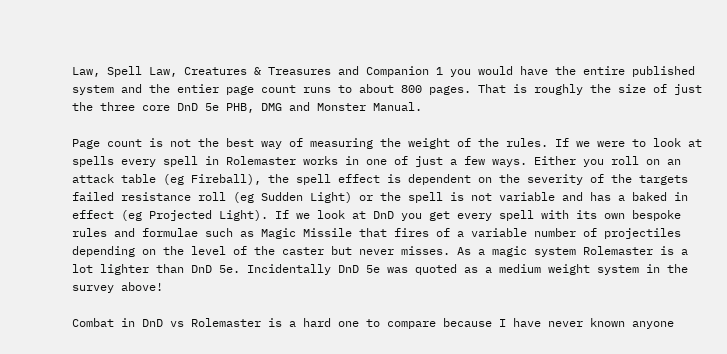Law, Spell Law, Creatures & Treasures and Companion 1 you would have the entire published system and the entier page count runs to about 800 pages. That is roughly the size of just the three core DnD 5e PHB, DMG and Monster Manual.

Page count is not the best way of measuring the weight of the rules. If we were to look at spells every spell in Rolemaster works in one of just a few ways. Either you roll on an attack table (eg Fireball), the spell effect is dependent on the severity of the targets failed resistance roll (eg Sudden Light) or the spell is not variable and has a baked in effect (eg Projected Light). If we look at DnD you get every spell with its own bespoke rules and formulae such as Magic Missile that fires of a variable number of projectiles depending on the level of the caster but never misses. As a magic system Rolemaster is a lot lighter than DnD 5e. Incidentally DnD 5e was quoted as a medium weight system in the survey above!

Combat in DnD vs Rolemaster is a hard one to compare because I have never known anyone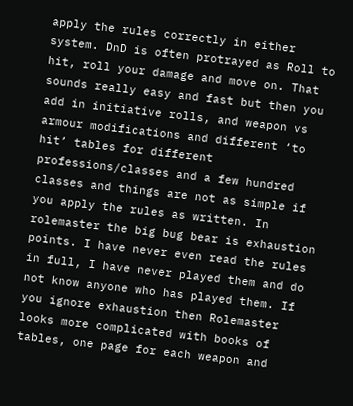apply the rules correctly in either system. DnD is often protrayed as Roll to hit, roll your damage and move on. That sounds really easy and fast but then you add in initiative rolls, and weapon vs armour modifications and different ‘to hit’ tables for different professions/classes and a few hundred classes and things are not as simple if you apply the rules as written. In rolemaster the big bug bear is exhaustion points. I have never even read the rules in full, I have never played them and do not know anyone who has played them. If you ignore exhaustion then Rolemaster looks more complicated with books of tables, one page for each weapon and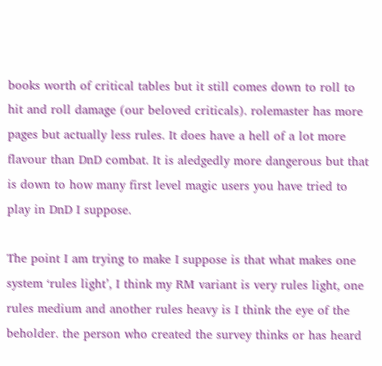books worth of critical tables but it still comes down to roll to hit and roll damage (our beloved criticals). rolemaster has more pages but actually less rules. It does have a hell of a lot more flavour than DnD combat. It is aledgedly more dangerous but that is down to how many first level magic users you have tried to play in DnD I suppose.

The point I am trying to make I suppose is that what makes one system ‘rules light’, I think my RM variant is very rules light, one rules medium and another rules heavy is I think the eye of the beholder. the person who created the survey thinks or has heard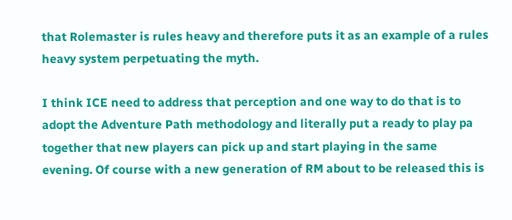that Rolemaster is rules heavy and therefore puts it as an example of a rules heavy system perpetuating the myth.

I think ICE need to address that perception and one way to do that is to adopt the Adventure Path methodology and literally put a ready to play pa together that new players can pick up and start playing in the same evening. Of course with a new generation of RM about to be released this is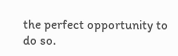the perfect opportunity to do so.